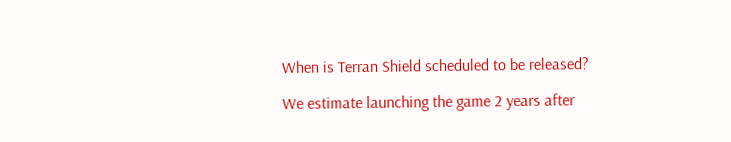When is Terran Shield scheduled to be released?

We estimate launching the game 2 years after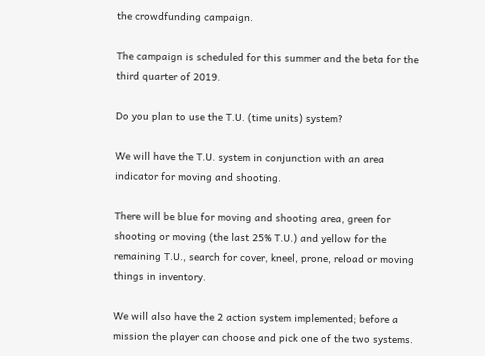the crowdfunding campaign.

The campaign is scheduled for this summer and the beta for the third quarter of 2019.

Do you plan to use the T.U. (time units) system?

We will have the T.U. system in conjunction with an area indicator for moving and shooting.

There will be blue for moving and shooting area, green for shooting or moving (the last 25% T.U.) and yellow for the remaining T.U., search for cover, kneel, prone, reload or moving things in inventory.

We will also have the 2 action system implemented; before a mission the player can choose and pick one of the two systems.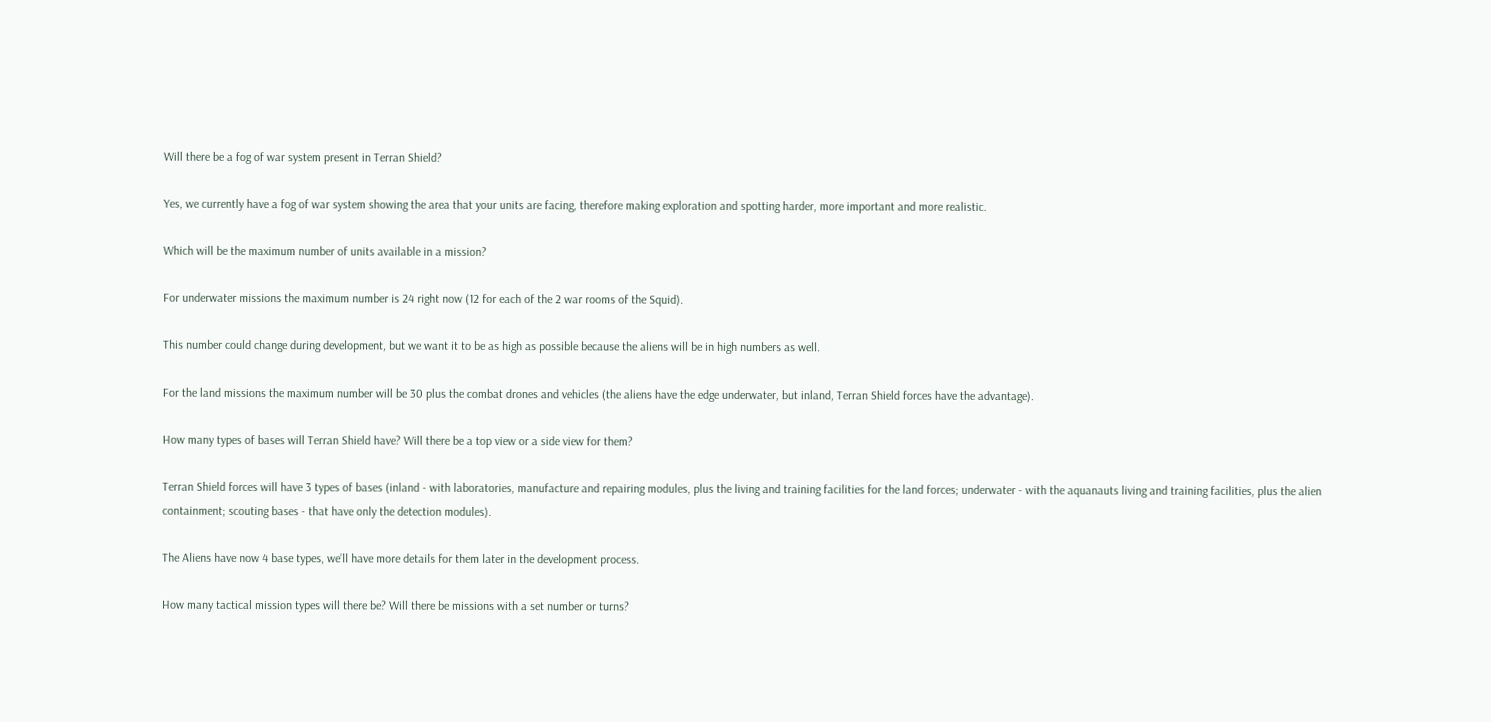Will there be a fog of war system present in Terran Shield?

Yes, we currently have a fog of war system showing the area that your units are facing, therefore making exploration and spotting harder, more important and more realistic.

Which will be the maximum number of units available in a mission?

For underwater missions the maximum number is 24 right now (12 for each of the 2 war rooms of the Squid).

This number could change during development, but we want it to be as high as possible because the aliens will be in high numbers as well.

For the land missions the maximum number will be 30 plus the combat drones and vehicles (the aliens have the edge underwater, but inland, Terran Shield forces have the advantage).

How many types of bases will Terran Shield have? Will there be a top view or a side view for them?

Terran Shield forces will have 3 types of bases (inland - with laboratories, manufacture and repairing modules, plus the living and training facilities for the land forces; underwater - with the aquanauts living and training facilities, plus the alien containment; scouting bases - that have only the detection modules).

The Aliens have now 4 base types, we’ll have more details for them later in the development process.

How many tactical mission types will there be? Will there be missions with a set number or turns?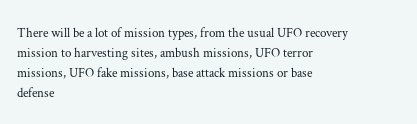There will be a lot of mission types, from the usual UFO recovery mission to harvesting sites, ambush missions, UFO terror missions, UFO fake missions, base attack missions or base defense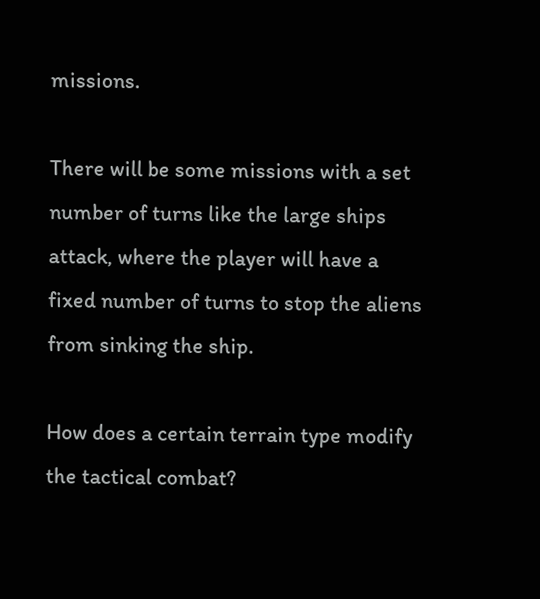missions.

There will be some missions with a set number of turns like the large ships attack, where the player will have a fixed number of turns to stop the aliens from sinking the ship.

How does a certain terrain type modify the tactical combat?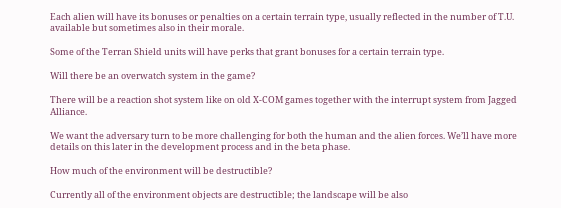Each alien will have its bonuses or penalties on a certain terrain type, usually reflected in the number of T.U. available but sometimes also in their morale.

Some of the Terran Shield units will have perks that grant bonuses for a certain terrain type.

Will there be an overwatch system in the game?

There will be a reaction shot system like on old X-COM games together with the interrupt system from Jagged Alliance.

We want the adversary turn to be more challenging for both the human and the alien forces. We’ll have more details on this later in the development process and in the beta phase.

How much of the environment will be destructible?

Currently all of the environment objects are destructible; the landscape will be also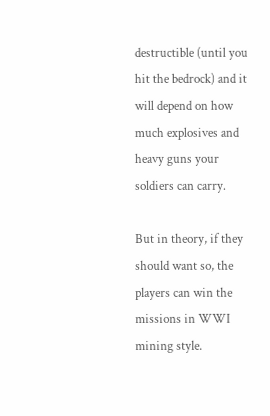destructible (until you hit the bedrock) and it will depend on how much explosives and heavy guns your soldiers can carry.

But in theory, if they should want so, the players can win the missions in WWI mining style.